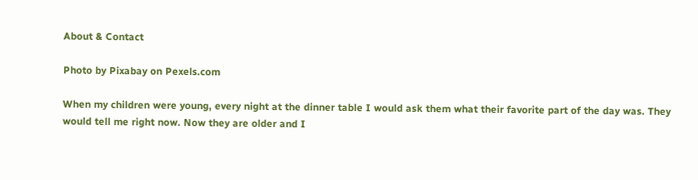About & Contact

Photo by Pixabay on Pexels.com

When my children were young, every night at the dinner table I would ask them what their favorite part of the day was. They would tell me right now. Now they are older and I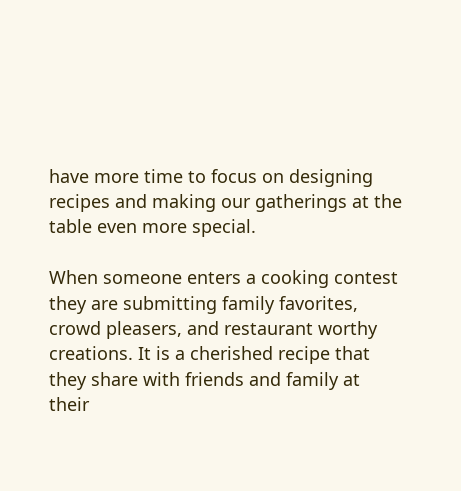have more time to focus on designing recipes and making our gatherings at the table even more special.

When someone enters a cooking contest they are submitting family favorites, crowd pleasers, and restaurant worthy creations. It is a cherished recipe that they share with friends and family at their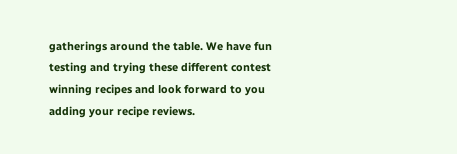gatherings around the table. We have fun testing and trying these different contest winning recipes and look forward to you adding your recipe reviews.